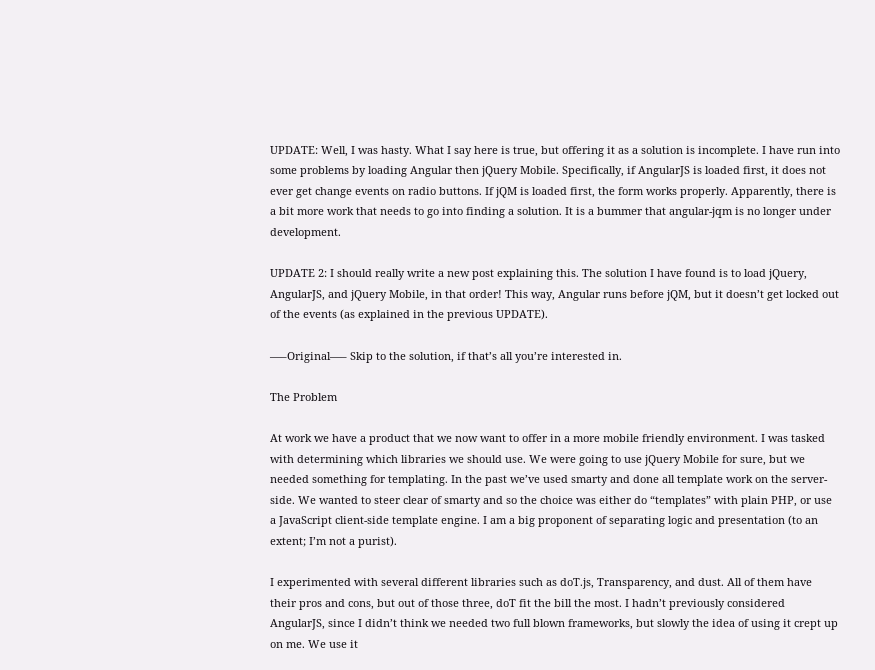UPDATE: Well, I was hasty. What I say here is true, but offering it as a solution is incomplete. I have run into some problems by loading Angular then jQuery Mobile. Specifically, if AngularJS is loaded first, it does not ever get change events on radio buttons. If jQM is loaded first, the form works properly. Apparently, there is a bit more work that needs to go into finding a solution. It is a bummer that angular-jqm is no longer under development.

UPDATE 2: I should really write a new post explaining this. The solution I have found is to load jQuery, AngularJS, and jQuery Mobile, in that order! This way, Angular runs before jQM, but it doesn’t get locked out of the events (as explained in the previous UPDATE).

—–Original—– Skip to the solution, if that’s all you’re interested in.

The Problem

At work we have a product that we now want to offer in a more mobile friendly environment. I was tasked with determining which libraries we should use. We were going to use jQuery Mobile for sure, but we needed something for templating. In the past we’ve used smarty and done all template work on the server-side. We wanted to steer clear of smarty and so the choice was either do “templates” with plain PHP, or use a JavaScript client-side template engine. I am a big proponent of separating logic and presentation (to an extent; I’m not a purist).

I experimented with several different libraries such as doT.js, Transparency, and dust. All of them have their pros and cons, but out of those three, doT fit the bill the most. I hadn’t previously considered AngularJS, since I didn’t think we needed two full blown frameworks, but slowly the idea of using it crept up on me. We use it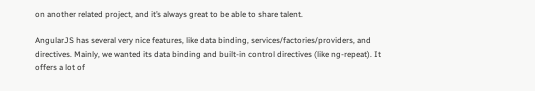on another related project, and it’s always great to be able to share talent.

AngularJS has several very nice features, like data binding, services/factories/providers, and directives. Mainly, we wanted its data binding and built-in control directives (like ng-repeat). It offers a lot of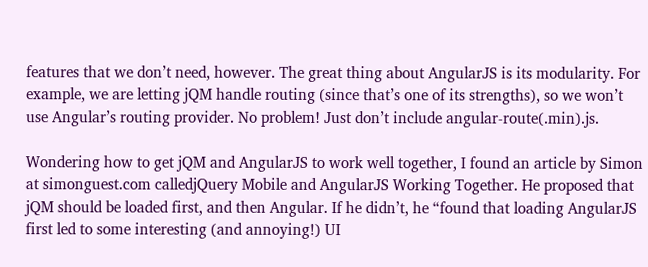features that we don’t need, however. The great thing about AngularJS is its modularity. For example, we are letting jQM handle routing (since that’s one of its strengths), so we won’t use Angular’s routing provider. No problem! Just don’t include angular-route(.min).js.

Wondering how to get jQM and AngularJS to work well together, I found an article by Simon at simonguest.com calledjQuery Mobile and AngularJS Working Together. He proposed that jQM should be loaded first, and then Angular. If he didn’t, he “found that loading AngularJS first led to some interesting (and annoying!) UI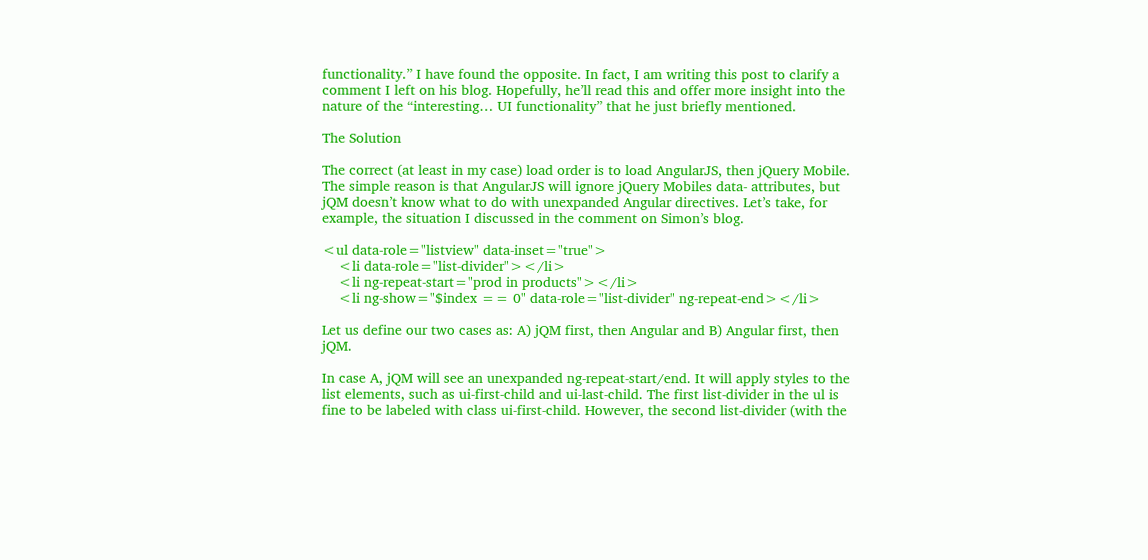functionality.” I have found the opposite. In fact, I am writing this post to clarify a comment I left on his blog. Hopefully, he’ll read this and offer more insight into the nature of the “interesting… UI functionality” that he just briefly mentioned.

The Solution

The correct (at least in my case) load order is to load AngularJS, then jQuery Mobile. The simple reason is that AngularJS will ignore jQuery Mobiles data- attributes, but jQM doesn’t know what to do with unexpanded Angular directives. Let’s take, for example, the situation I discussed in the comment on Simon’s blog.

<ul data-role="listview" data-inset="true">
    <li data-role="list-divider"></li>
    <li ng-repeat-start="prod in products"></li>
    <li ng-show="$index == 0" data-role="list-divider" ng-repeat-end></li>

Let us define our two cases as: A) jQM first, then Angular and B) Angular first, then jQM.

In case A, jQM will see an unexpanded ng-repeat-start/end. It will apply styles to the list elements, such as ui-first-child and ui-last-child. The first list-divider in the ul is fine to be labeled with class ui-first-child. However, the second list-divider (with the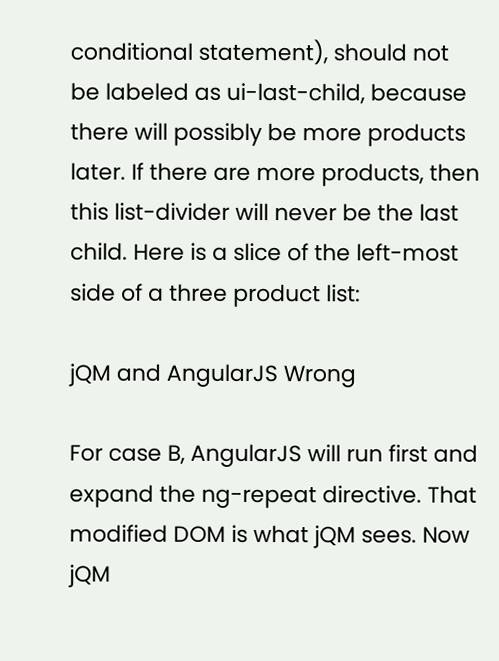conditional statement), should not be labeled as ui-last-child, because there will possibly be more products later. If there are more products, then this list-divider will never be the last child. Here is a slice of the left-most side of a three product list:

jQM and AngularJS Wrong

For case B, AngularJS will run first and expand the ng-repeat directive. That modified DOM is what jQM sees. Now jQM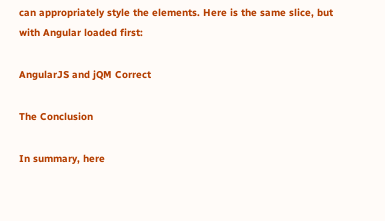can appropriately style the elements. Here is the same slice, but with Angular loaded first:

AngularJS and jQM Correct

The Conclusion

In summary, here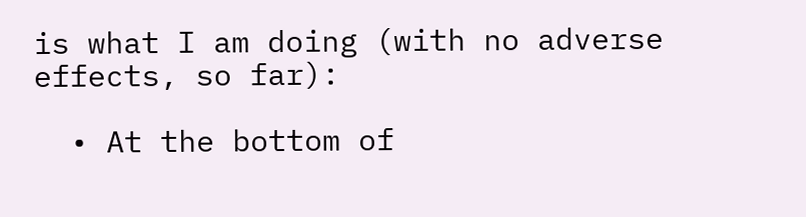is what I am doing (with no adverse effects, so far):

  • At the bottom of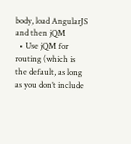body, load AngularJS and then jQM
  • Use jQM for routing (which is the default, as long as you don’t include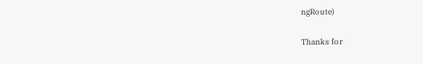ngRoute)

Thanks for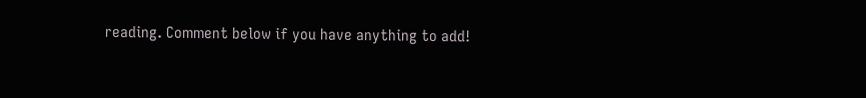reading. Comment below if you have anything to add!